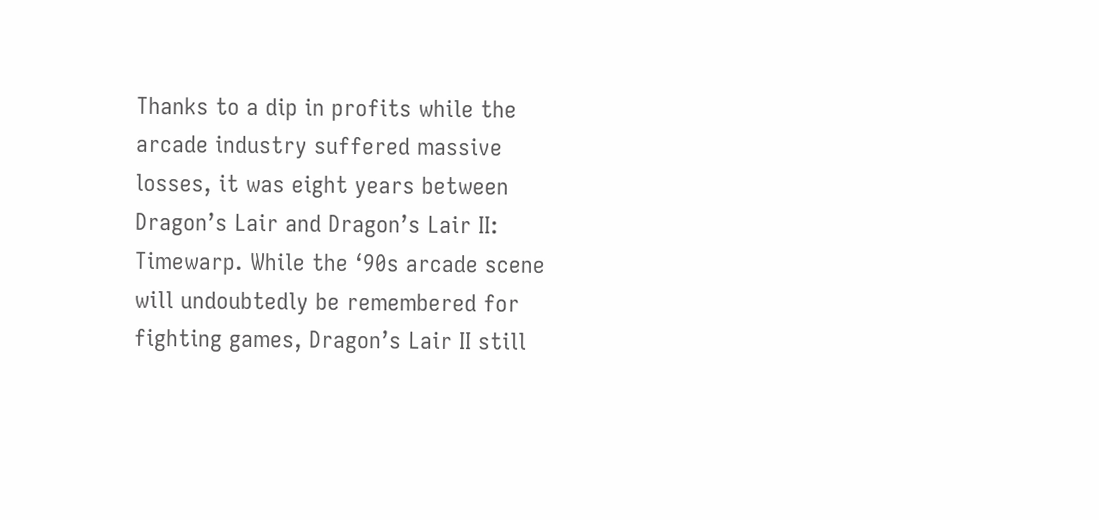Thanks to a dip in profits while the arcade industry suffered massive losses, it was eight years between Dragon’s Lair and Dragon’s Lair II: Timewarp. While the ‘90s arcade scene will undoubtedly be remembered for fighting games, Dragon’s Lair II still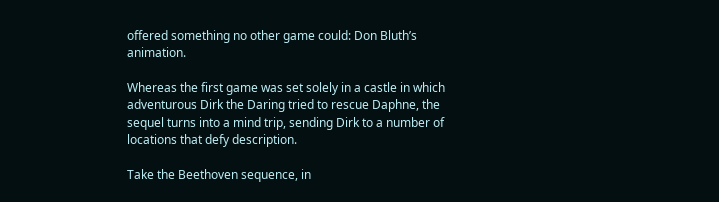offered something no other game could: Don Bluth’s animation.

Whereas the first game was set solely in a castle in which adventurous Dirk the Daring tried to rescue Daphne, the sequel turns into a mind trip, sending Dirk to a number of locations that defy description.

Take the Beethoven sequence, in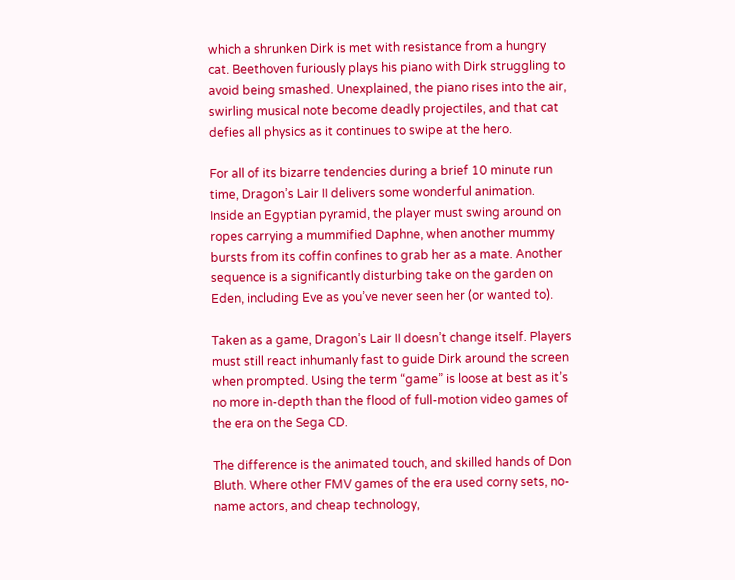which a shrunken Dirk is met with resistance from a hungry cat. Beethoven furiously plays his piano with Dirk struggling to avoid being smashed. Unexplained, the piano rises into the air, swirling musical note become deadly projectiles, and that cat defies all physics as it continues to swipe at the hero.

For all of its bizarre tendencies during a brief 10 minute run time, Dragon’s Lair II delivers some wonderful animation. Inside an Egyptian pyramid, the player must swing around on ropes carrying a mummified Daphne, when another mummy bursts from its coffin confines to grab her as a mate. Another sequence is a significantly disturbing take on the garden on Eden, including Eve as you’ve never seen her (or wanted to).

Taken as a game, Dragon’s Lair II doesn’t change itself. Players must still react inhumanly fast to guide Dirk around the screen when prompted. Using the term “game” is loose at best as it’s no more in-depth than the flood of full-motion video games of the era on the Sega CD.

The difference is the animated touch, and skilled hands of Don Bluth. Where other FMV games of the era used corny sets, no-name actors, and cheap technology,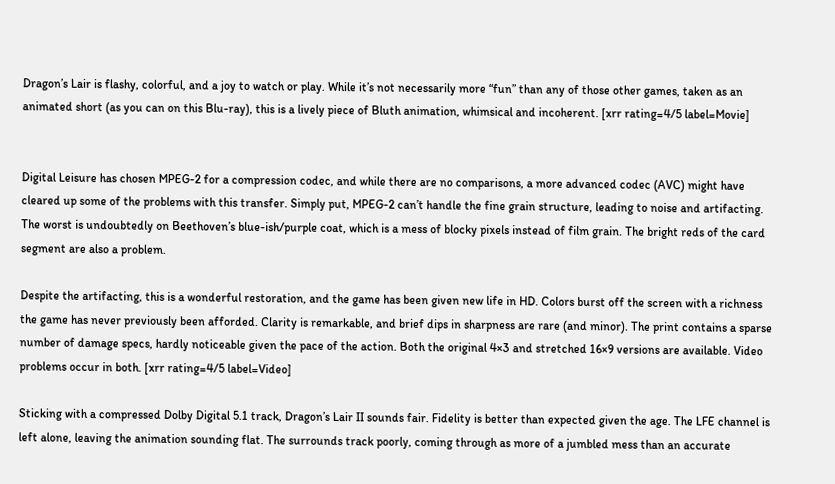Dragon’s Lair is flashy, colorful, and a joy to watch or play. While it’s not necessarily more “fun” than any of those other games, taken as an animated short (as you can on this Blu-ray), this is a lively piece of Bluth animation, whimsical and incoherent. [xrr rating=4/5 label=Movie]


Digital Leisure has chosen MPEG-2 for a compression codec, and while there are no comparisons, a more advanced codec (AVC) might have cleared up some of the problems with this transfer. Simply put, MPEG-2 can’t handle the fine grain structure, leading to noise and artifacting. The worst is undoubtedly on Beethoven’s blue-ish/purple coat, which is a mess of blocky pixels instead of film grain. The bright reds of the card segment are also a problem.

Despite the artifacting, this is a wonderful restoration, and the game has been given new life in HD. Colors burst off the screen with a richness the game has never previously been afforded. Clarity is remarkable, and brief dips in sharpness are rare (and minor). The print contains a sparse number of damage specs, hardly noticeable given the pace of the action. Both the original 4×3 and stretched 16×9 versions are available. Video problems occur in both. [xrr rating=4/5 label=Video]

Sticking with a compressed Dolby Digital 5.1 track, Dragon’s Lair II sounds fair. Fidelity is better than expected given the age. The LFE channel is left alone, leaving the animation sounding flat. The surrounds track poorly, coming through as more of a jumbled mess than an accurate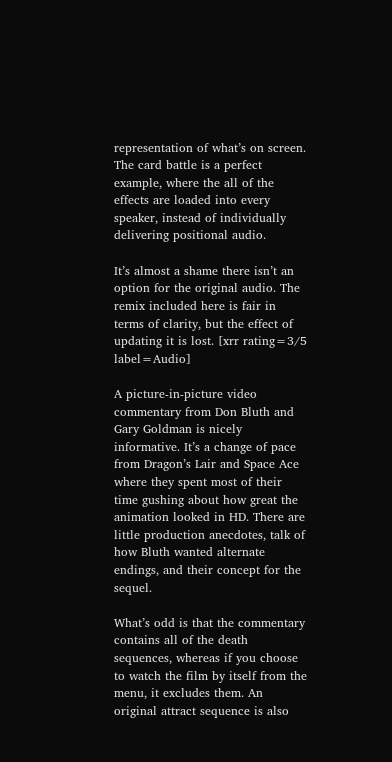representation of what’s on screen. The card battle is a perfect example, where the all of the effects are loaded into every speaker, instead of individually delivering positional audio.

It’s almost a shame there isn’t an option for the original audio. The remix included here is fair in terms of clarity, but the effect of updating it is lost. [xrr rating=3/5 label=Audio]

A picture-in-picture video commentary from Don Bluth and Gary Goldman is nicely informative. It’s a change of pace from Dragon’s Lair and Space Ace where they spent most of their time gushing about how great the animation looked in HD. There are little production anecdotes, talk of how Bluth wanted alternate endings, and their concept for the sequel.

What’s odd is that the commentary contains all of the death sequences, whereas if you choose to watch the film by itself from the menu, it excludes them. An original attract sequence is also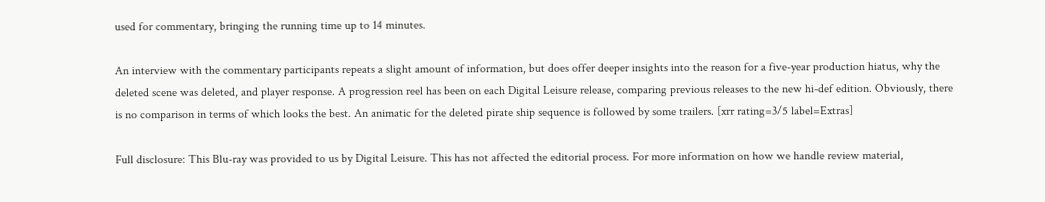used for commentary, bringing the running time up to 14 minutes.

An interview with the commentary participants repeats a slight amount of information, but does offer deeper insights into the reason for a five-year production hiatus, why the deleted scene was deleted, and player response. A progression reel has been on each Digital Leisure release, comparing previous releases to the new hi-def edition. Obviously, there is no comparison in terms of which looks the best. An animatic for the deleted pirate ship sequence is followed by some trailers. [xrr rating=3/5 label=Extras]

Full disclosure: This Blu-ray was provided to us by Digital Leisure. This has not affected the editorial process. For more information on how we handle review material,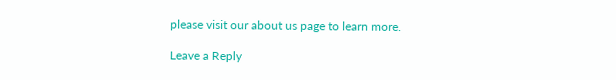please visit our about us page to learn more.

Leave a Reply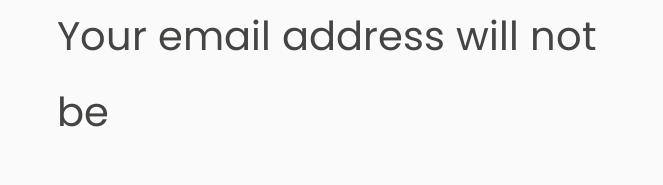Your email address will not be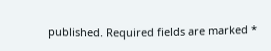published. Required fields are marked *